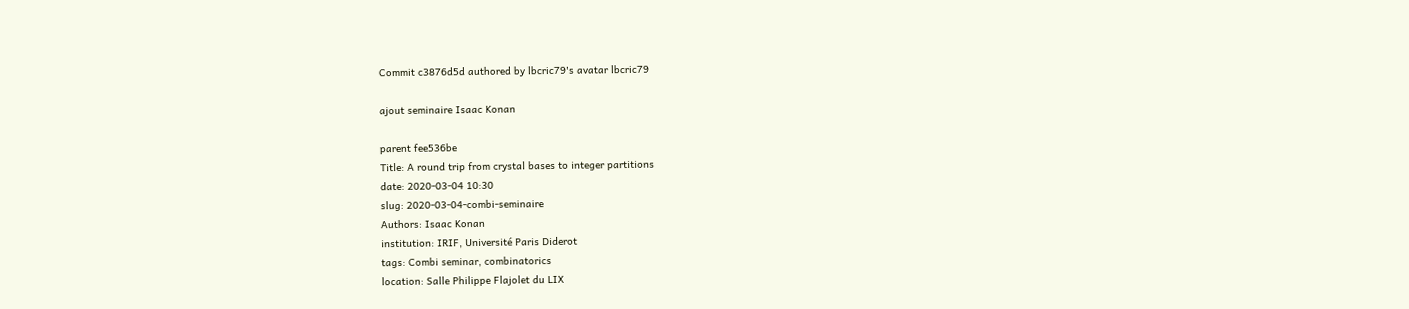Commit c3876d5d authored by lbcric79's avatar lbcric79

ajout seminaire Isaac Konan

parent fee536be
Title: A round trip from crystal bases to integer partitions
date: 2020-03-04 10:30
slug: 2020-03-04-combi-seminaire
Authors: Isaac Konan
institution: IRIF, Université Paris Diderot
tags: Combi seminar, combinatorics
location: Salle Philippe Flajolet du LIX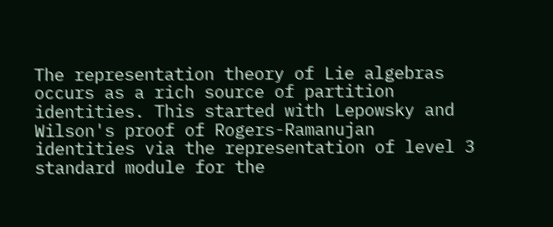The representation theory of Lie algebras occurs as a rich source of partition identities. This started with Lepowsky and Wilson's proof of Rogers-Ramanujan identities via the representation of level 3 standard module for the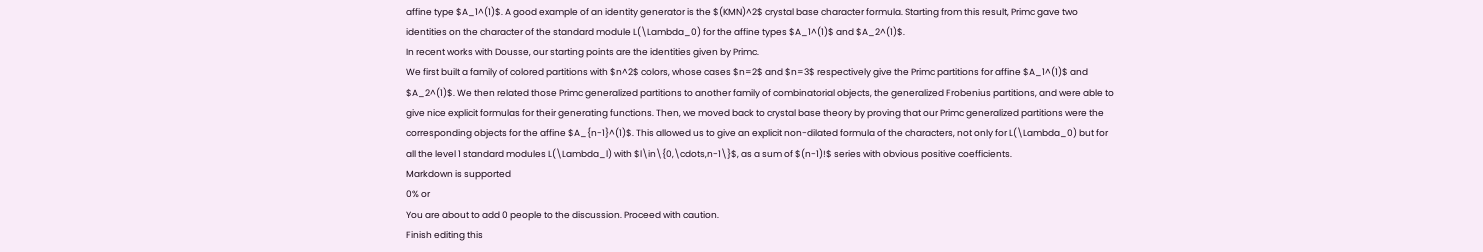affine type $A_1^(1)$. A good example of an identity generator is the $(KMN)^2$ crystal base character formula. Starting from this result, Primc gave two identities on the character of the standard module L(\Lambda_0) for the affine types $A_1^(1)$ and $A_2^(1)$.
In recent works with Dousse, our starting points are the identities given by Primc.
We first built a family of colored partitions with $n^2$ colors, whose cases $n=2$ and $n=3$ respectively give the Primc partitions for affine $A_1^(1)$ and $A_2^(1)$. We then related those Primc generalized partitions to another family of combinatorial objects, the generalized Frobenius partitions, and were able to give nice explicit formulas for their generating functions. Then, we moved back to crystal base theory by proving that our Primc generalized partitions were the corresponding objects for the affine $A_{n-1}^(1)$. This allowed us to give an explicit non-dilated formula of the characters, not only for L(\Lambda_0) but for all the level 1 standard modules L(\Lambda_l) with $l\in\{0,\cdots,n-1\}$, as a sum of $(n-1)!$ series with obvious positive coefficients.
Markdown is supported
0% or
You are about to add 0 people to the discussion. Proceed with caution.
Finish editing this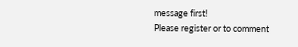message first!
Please register or to comment